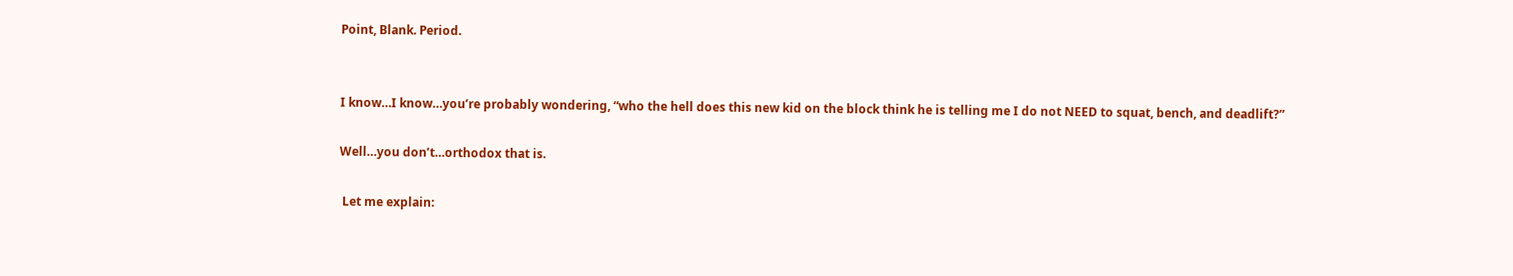Point, Blank. Period.


I know…I know…you’re probably wondering, “who the hell does this new kid on the block think he is telling me I do not NEED to squat, bench, and deadlift?”

Well…you don’t…orthodox that is.

 Let me explain: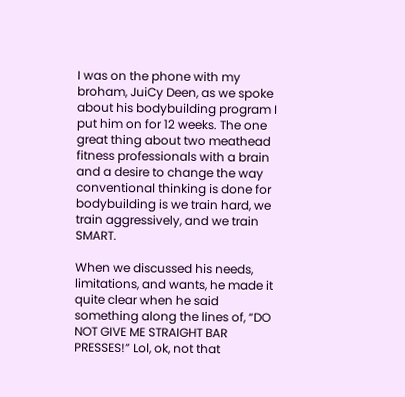I was on the phone with my broham, JuiCy Deen, as we spoke about his bodybuilding program I put him on for 12 weeks. The one great thing about two meathead fitness professionals with a brain and a desire to change the way conventional thinking is done for bodybuilding is we train hard, we train aggressively, and we train SMART.

When we discussed his needs, limitations, and wants, he made it quite clear when he said something along the lines of, “DO NOT GIVE ME STRAIGHT BAR PRESSES!” Lol, ok, not that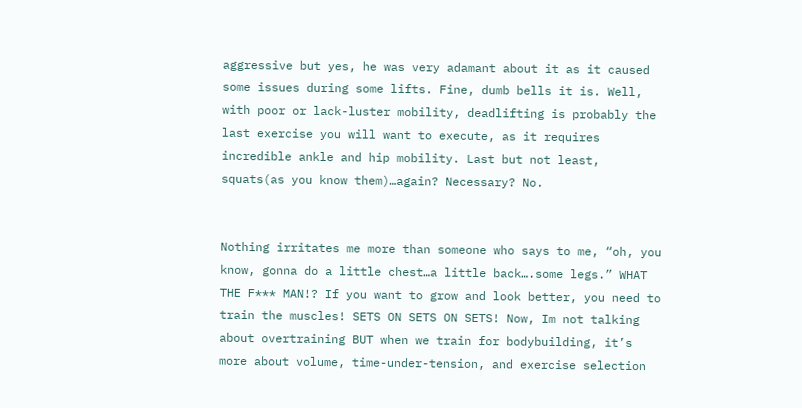aggressive but yes, he was very adamant about it as it caused some issues during some lifts. Fine, dumb bells it is. Well, with poor or lack-luster mobility, deadlifting is probably the last exercise you will want to execute, as it requires incredible ankle and hip mobility. Last but not least, squats(as you know them)…again? Necessary? No.


Nothing irritates me more than someone who says to me, “oh, you know, gonna do a little chest…a little back….some legs.” WHAT THE F*** MAN!? If you want to grow and look better, you need to train the muscles! SETS ON SETS ON SETS! Now, Im not talking about overtraining BUT when we train for bodybuilding, it’s more about volume, time-under-tension, and exercise selection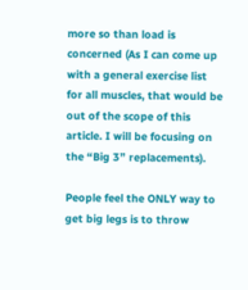more so than load is concerned (As I can come up with a general exercise list for all muscles, that would be out of the scope of this article. I will be focusing on the “Big 3” replacements).

People feel the ONLY way to get big legs is to throw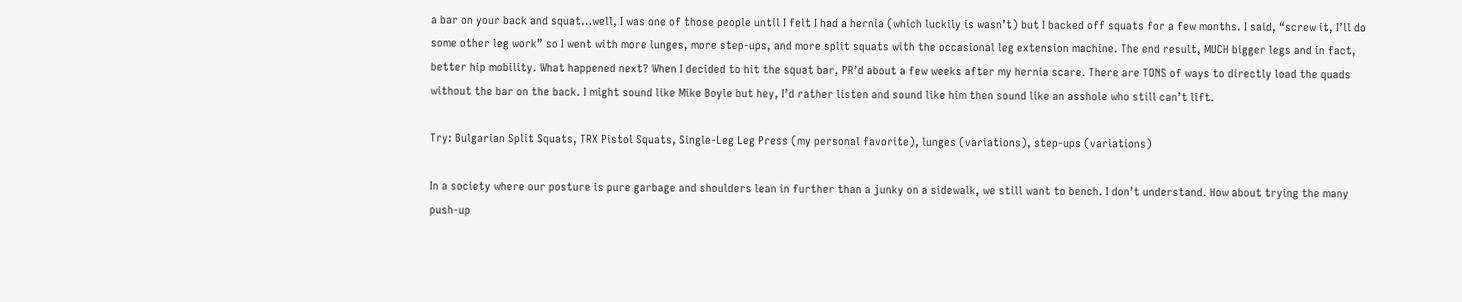a bar on your back and squat…well, I was one of those people until I felt I had a hernia (which luckily is wasn’t) but I backed off squats for a few months. I said, “screw it, I’ll do some other leg work” so I went with more lunges, more step-ups, and more split squats with the occasional leg extension machine. The end result, MUCH bigger legs and in fact, better hip mobility. What happened next? When I decided to hit the squat bar, PR’d about a few weeks after my hernia scare. There are TONS of ways to directly load the quads without the bar on the back. I might sound like Mike Boyle but hey, I’d rather listen and sound like him then sound like an asshole who still can’t lift.

Try: Bulgarian Split Squats, TRX Pistol Squats, Single-Leg Leg Press (my personal favorite), lunges (variations), step-ups (variations)

In a society where our posture is pure garbage and shoulders lean in further than a junky on a sidewalk, we still want to bench. I don’t understand. How about trying the many push-up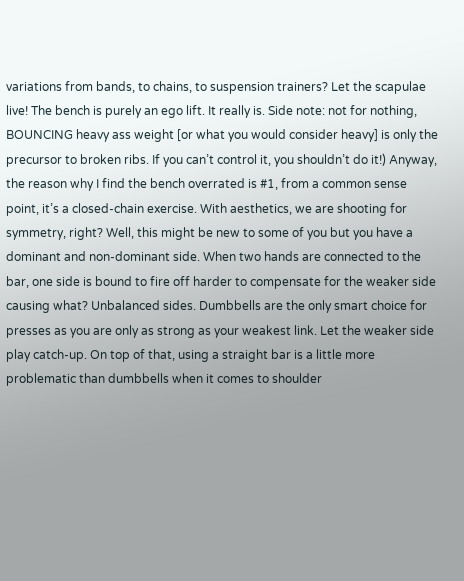variations from bands, to chains, to suspension trainers? Let the scapulae live! The bench is purely an ego lift. It really is. Side note: not for nothing, BOUNCING heavy ass weight [or what you would consider heavy] is only the precursor to broken ribs. If you can’t control it, you shouldn’t do it!) Anyway, the reason why I find the bench overrated is #1, from a common sense point, it’s a closed-chain exercise. With aesthetics, we are shooting for symmetry, right? Well, this might be new to some of you but you have a dominant and non-dominant side. When two hands are connected to the bar, one side is bound to fire off harder to compensate for the weaker side causing what? Unbalanced sides. Dumbbells are the only smart choice for presses as you are only as strong as your weakest link. Let the weaker side play catch-up. On top of that, using a straight bar is a little more problematic than dumbbells when it comes to shoulder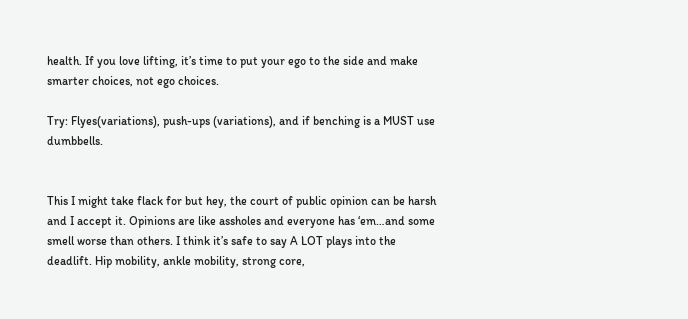health. If you love lifting, it’s time to put your ego to the side and make smarter choices, not ego choices.

Try: Flyes(variations), push-ups (variations), and if benching is a MUST use dumbbells.


This I might take flack for but hey, the court of public opinion can be harsh and I accept it. Opinions are like assholes and everyone has ‘em…and some smell worse than others. I think it’s safe to say A LOT plays into the deadlift. Hip mobility, ankle mobility, strong core,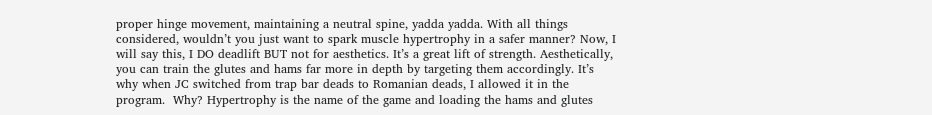proper hinge movement, maintaining a neutral spine, yadda yadda. With all things considered, wouldn’t you just want to spark muscle hypertrophy in a safer manner? Now, I will say this, I DO deadlift BUT not for aesthetics. It’s a great lift of strength. Aesthetically, you can train the glutes and hams far more in depth by targeting them accordingly. It’s why when JC switched from trap bar deads to Romanian deads, I allowed it in the program.  Why? Hypertrophy is the name of the game and loading the hams and glutes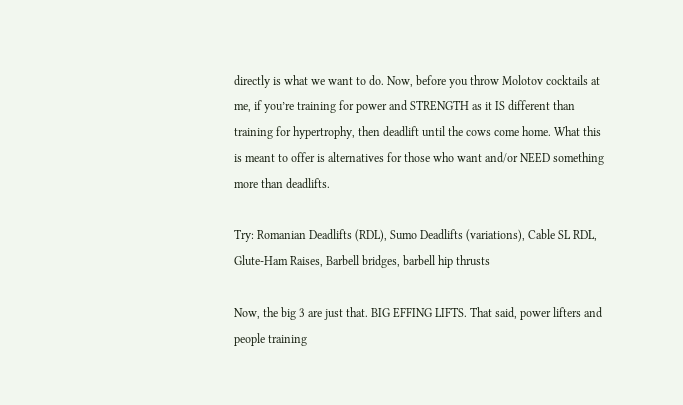directly is what we want to do. Now, before you throw Molotov cocktails at me, if you’re training for power and STRENGTH as it IS different than training for hypertrophy, then deadlift until the cows come home. What this is meant to offer is alternatives for those who want and/or NEED something more than deadlifts.

Try: Romanian Deadlifts (RDL), Sumo Deadlifts (variations), Cable SL RDL, Glute-Ham Raises, Barbell bridges, barbell hip thrusts

Now, the big 3 are just that. BIG EFFING LIFTS. That said, power lifters and people training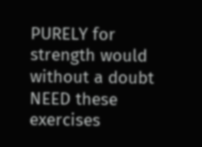PURELY for strength would without a doubt NEED these exercises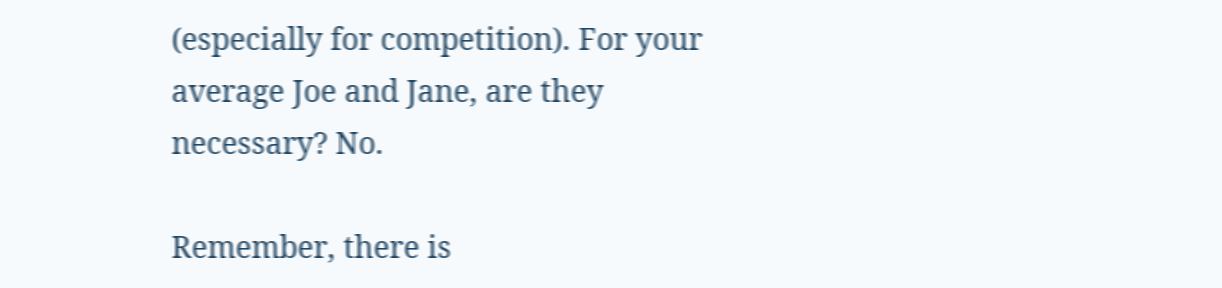(especially for competition). For your average Joe and Jane, are they necessary? No.

Remember, there is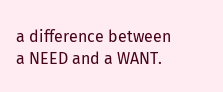a difference between a NEED and a WANT.